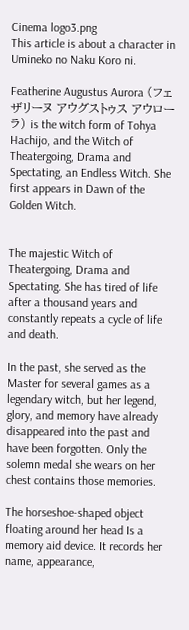Cinema logo3.png
This article is about a character in Umineko no Naku Koro ni.

Featherine Augustus Aurora (フェザリーヌ アウグストゥス アウローラ) is the witch form of Tohya Hachijo, and the Witch of Theatergoing, Drama and Spectating, an Endless Witch. She first appears in Dawn of the Golden Witch.


The majestic Witch of Theatergoing, Drama and Spectating. She has tired of life after a thousand years and constantly repeats a cycle of life and death.

In the past, she served as the Master for several games as a legendary witch, but her legend, glory, and memory have already disappeared into the past and have been forgotten. Only the solemn medal she wears on her chest contains those memories.

The horseshoe-shaped object floating around her head Is a memory aid device. It records her name, appearance,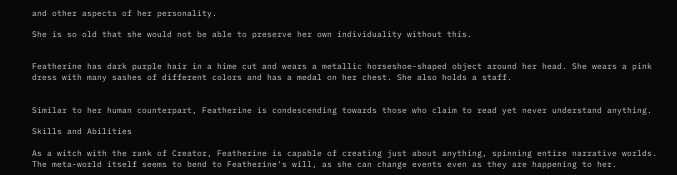and other aspects of her personality.

She is so old that she would not be able to preserve her own individuality without this.


Featherine has dark purple hair in a hime cut and wears a metallic horseshoe-shaped object around her head. She wears a pink dress with many sashes of different colors and has a medal on her chest. She also holds a staff.


Similar to her human counterpart, Featherine is condescending towards those who claim to read yet never understand anything.

Skills and Abilities

As a witch with the rank of Creator, Featherine is capable of creating just about anything, spinning entire narrative worlds. The meta-world itself seems to bend to Featherine's will, as she can change events even as they are happening to her.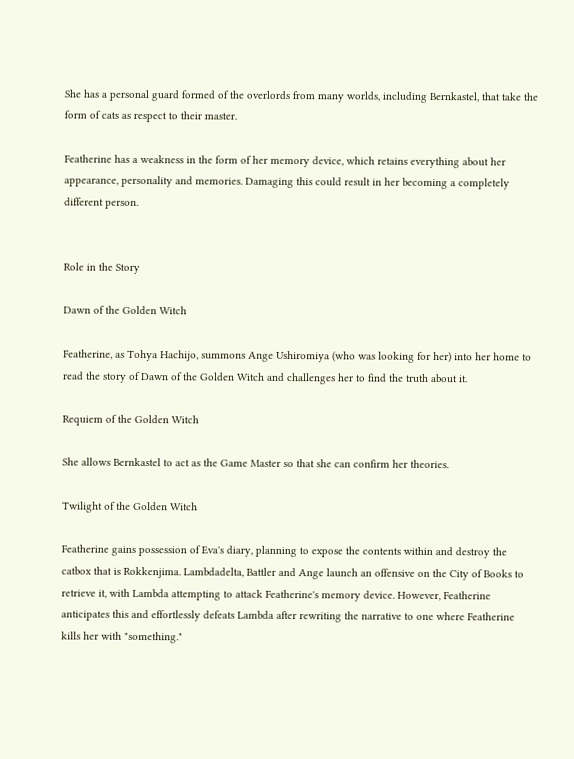She has a personal guard formed of the overlords from many worlds, including Bernkastel, that take the form of cats as respect to their master.

Featherine has a weakness in the form of her memory device, which retains everything about her appearance, personality and memories. Damaging this could result in her becoming a completely different person.


Role in the Story

Dawn of the Golden Witch

Featherine, as Tohya Hachijo, summons Ange Ushiromiya (who was looking for her) into her home to read the story of Dawn of the Golden Witch and challenges her to find the truth about it.

Requiem of the Golden Witch

She allows Bernkastel to act as the Game Master so that she can confirm her theories.

Twilight of the Golden Witch

Featherine gains possession of Eva's diary, planning to expose the contents within and destroy the catbox that is Rokkenjima. Lambdadelta, Battler and Ange launch an offensive on the City of Books to retrieve it, with Lambda attempting to attack Featherine's memory device. However, Featherine anticipates this and effortlessly defeats Lambda after rewriting the narrative to one where Featherine kills her with "something."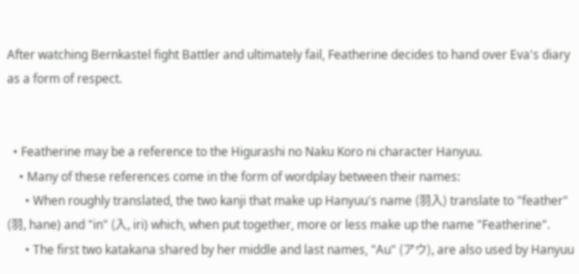After watching Bernkastel fight Battler and ultimately fail, Featherine decides to hand over Eva's diary as a form of respect.


  • Featherine may be a reference to the Higurashi no Naku Koro ni character Hanyuu.
    • Many of these references come in the form of wordplay between their names:
      • When roughly translated, the two kanji that make up Hanyuu's name (羽入) translate to "feather" (羽, hane) and "in" (入, iri) which, when put together, more or less make up the name "Featherine".
      • The first two katakana shared by her middle and last names, "Au" (アウ), are also used by Hanyuu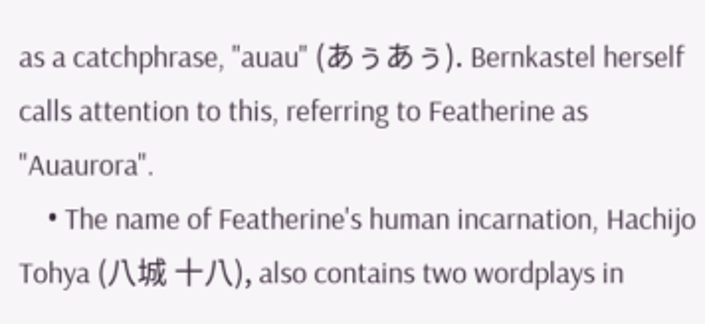as a catchphrase, "auau" (あぅあぅ). Bernkastel herself calls attention to this, referring to Featherine as "Auaurora".
    • The name of Featherine's human incarnation, Hachijo Tohya (八城 十八), also contains two wordplays in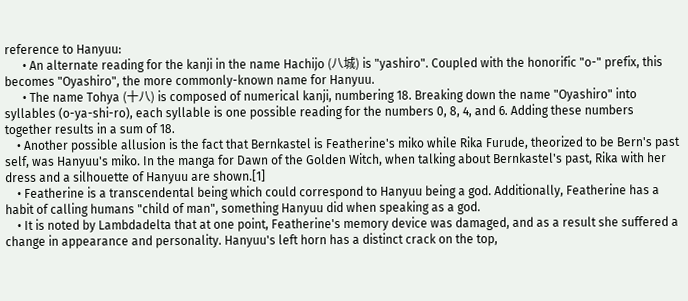reference to Hanyuu:
      • An alternate reading for the kanji in the name Hachijo (八城) is "yashiro". Coupled with the honorific "o-" prefix, this becomes "Oyashiro", the more commonly-known name for Hanyuu.
      • The name Tohya (十八) is composed of numerical kanji, numbering 18. Breaking down the name "Oyashiro" into syllables (o-ya-shi-ro), each syllable is one possible reading for the numbers 0, 8, 4, and 6. Adding these numbers together results in a sum of 18.
    • Another possible allusion is the fact that Bernkastel is Featherine's miko while Rika Furude, theorized to be Bern's past self, was Hanyuu's miko. In the manga for Dawn of the Golden Witch, when talking about Bernkastel's past, Rika with her dress and a silhouette of Hanyuu are shown.[1]
    • Featherine is a transcendental being which could correspond to Hanyuu being a god. Additionally, Featherine has a habit of calling humans "child of man", something Hanyuu did when speaking as a god.
    • It is noted by Lambdadelta that at one point, Featherine's memory device was damaged, and as a result she suffered a change in appearance and personality. Hanyuu's left horn has a distinct crack on the top,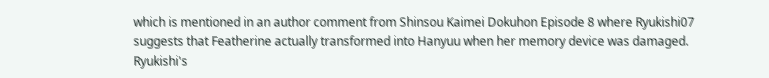which is mentioned in an author comment from Shinsou Kaimei Dokuhon Episode 8 where Ryukishi07 suggests that Featherine actually transformed into Hanyuu when her memory device was damaged. Ryukishi's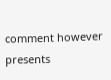comment however presents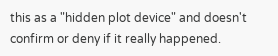this as a "hidden plot device" and doesn't confirm or deny if it really happened.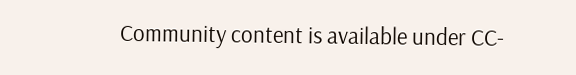Community content is available under CC-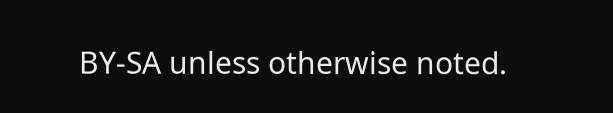BY-SA unless otherwise noted.